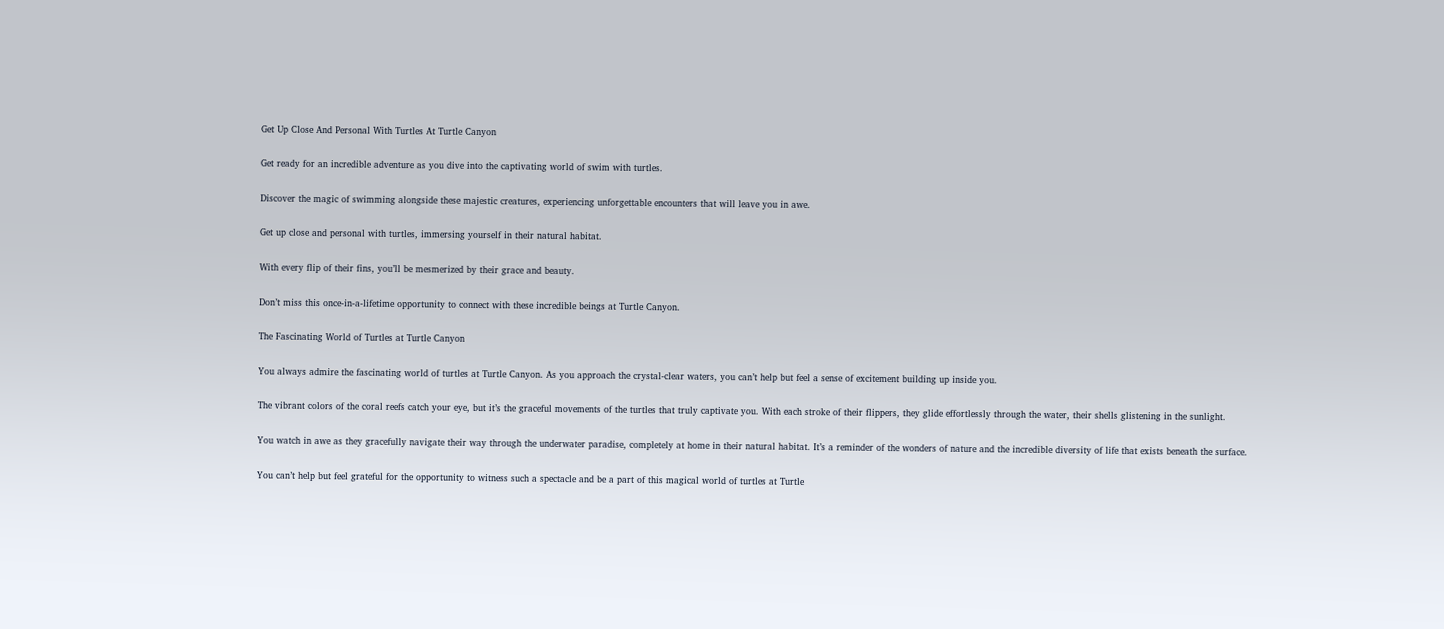Get Up Close And Personal With Turtles At Turtle Canyon

Get ready for an incredible adventure as you dive into the captivating world of swim with turtles.

Discover the magic of swimming alongside these majestic creatures, experiencing unforgettable encounters that will leave you in awe.

Get up close and personal with turtles, immersing yourself in their natural habitat.

With every flip of their fins, you’ll be mesmerized by their grace and beauty.

Don’t miss this once-in-a-lifetime opportunity to connect with these incredible beings at Turtle Canyon.

The Fascinating World of Turtles at Turtle Canyon

You always admire the fascinating world of turtles at Turtle Canyon. As you approach the crystal-clear waters, you can’t help but feel a sense of excitement building up inside you.

The vibrant colors of the coral reefs catch your eye, but it’s the graceful movements of the turtles that truly captivate you. With each stroke of their flippers, they glide effortlessly through the water, their shells glistening in the sunlight.

You watch in awe as they gracefully navigate their way through the underwater paradise, completely at home in their natural habitat. It’s a reminder of the wonders of nature and the incredible diversity of life that exists beneath the surface.

You can’t help but feel grateful for the opportunity to witness such a spectacle and be a part of this magical world of turtles at Turtle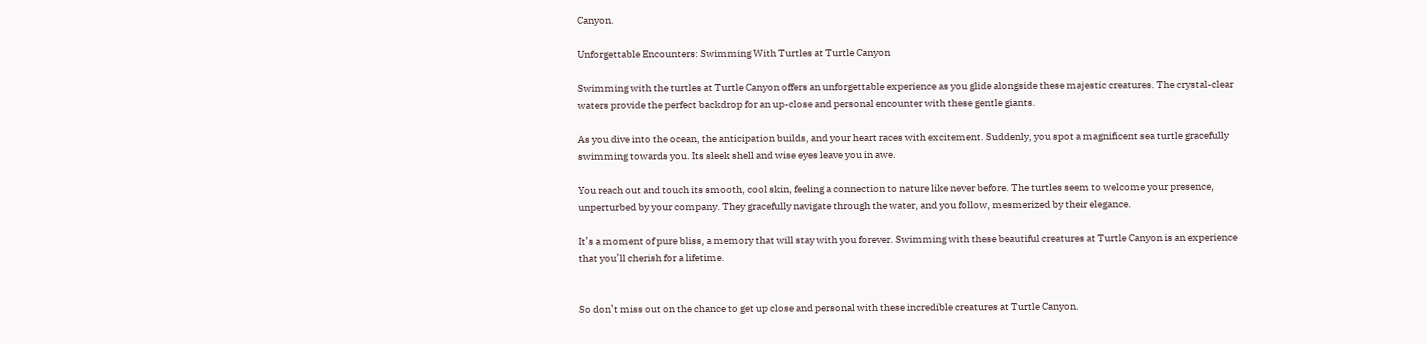Canyon.

Unforgettable Encounters: Swimming With Turtles at Turtle Canyon

Swimming with the turtles at Turtle Canyon offers an unforgettable experience as you glide alongside these majestic creatures. The crystal-clear waters provide the perfect backdrop for an up-close and personal encounter with these gentle giants.

As you dive into the ocean, the anticipation builds, and your heart races with excitement. Suddenly, you spot a magnificent sea turtle gracefully swimming towards you. Its sleek shell and wise eyes leave you in awe.

You reach out and touch its smooth, cool skin, feeling a connection to nature like never before. The turtles seem to welcome your presence, unperturbed by your company. They gracefully navigate through the water, and you follow, mesmerized by their elegance.

It’s a moment of pure bliss, a memory that will stay with you forever. Swimming with these beautiful creatures at Turtle Canyon is an experience that you’ll cherish for a lifetime.


So don’t miss out on the chance to get up close and personal with these incredible creatures at Turtle Canyon.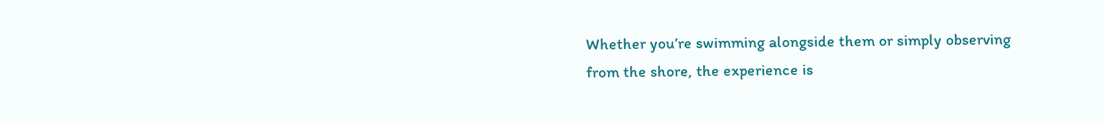Whether you’re swimming alongside them or simply observing from the shore, the experience is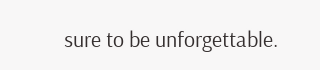sure to be unforgettable.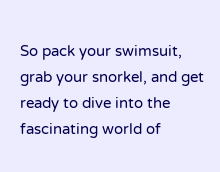So pack your swimsuit, grab your snorkel, and get ready to dive into the fascinating world of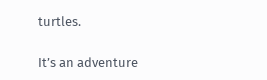turtles.

It’s an adventure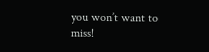you won’t want to miss!